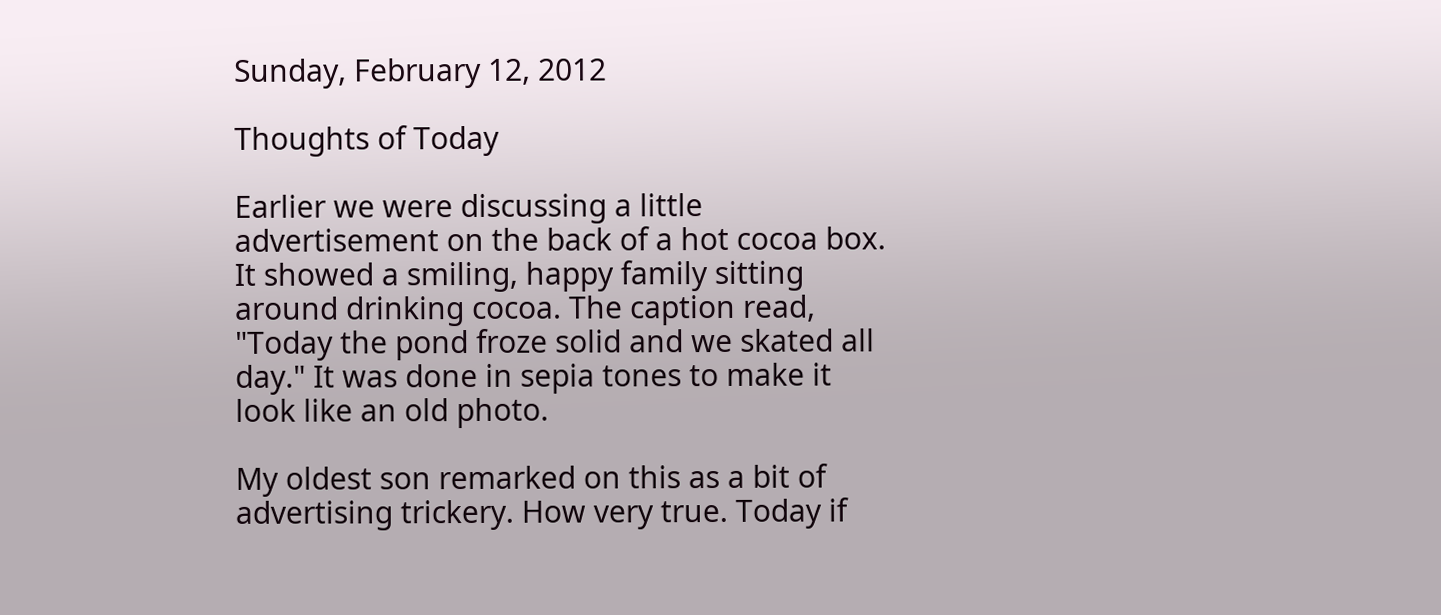Sunday, February 12, 2012

Thoughts of Today

Earlier we were discussing a little advertisement on the back of a hot cocoa box. It showed a smiling, happy family sitting around drinking cocoa. The caption read, "Today the pond froze solid and we skated all day." It was done in sepia tones to make it look like an old photo.

My oldest son remarked on this as a bit of advertising trickery. How very true. Today if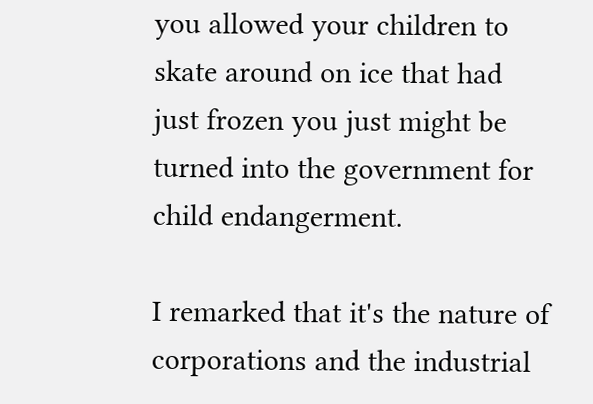you allowed your children to skate around on ice that had just frozen you just might be turned into the government for child endangerment.

I remarked that it's the nature of corporations and the industrial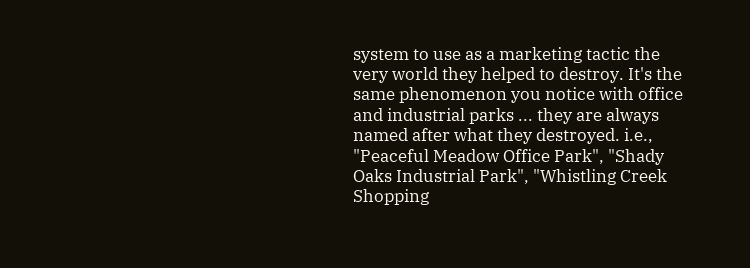system to use as a marketing tactic the very world they helped to destroy. It's the same phenomenon you notice with office and industrial parks ... they are always named after what they destroyed. i.e., "Peaceful Meadow Office Park", "Shady Oaks Industrial Park", "Whistling Creek Shopping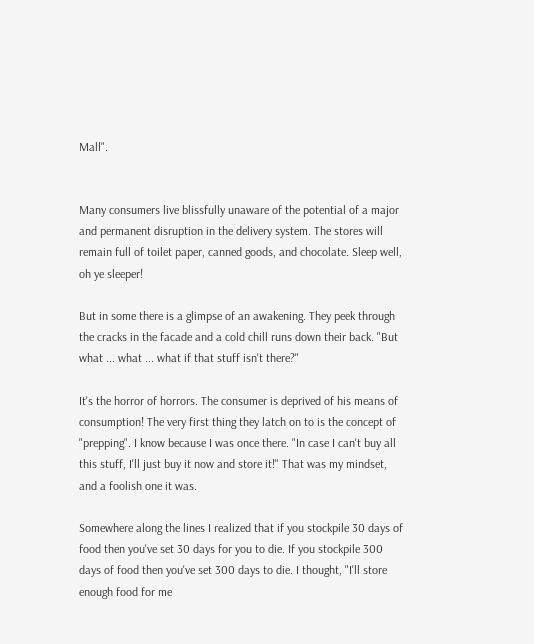Mall".


Many consumers live blissfully unaware of the potential of a major and permanent disruption in the delivery system. The stores will remain full of toilet paper, canned goods, and chocolate. Sleep well, oh ye sleeper!

But in some there is a glimpse of an awakening. They peek through the cracks in the facade and a cold chill runs down their back. "But what ... what ... what if that stuff isn't there?"

It's the horror of horrors. The consumer is deprived of his means of consumption! The very first thing they latch on to is the concept of "prepping". I know because I was once there. "In case I can't buy all this stuff, I'll just buy it now and store it!" That was my mindset, and a foolish one it was.

Somewhere along the lines I realized that if you stockpile 30 days of food then you've set 30 days for you to die. If you stockpile 300 days of food then you've set 300 days to die. I thought, "I'll store enough food for me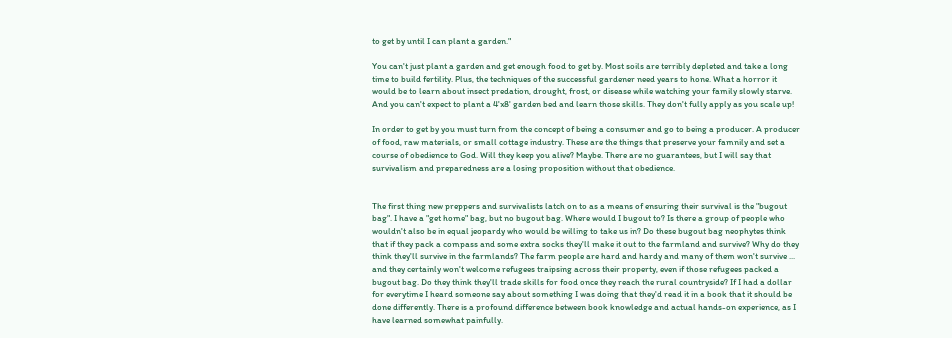to get by until I can plant a garden."

You can't just plant a garden and get enough food to get by. Most soils are terribly depleted and take a long time to build fertility. Plus, the techniques of the successful gardener need years to hone. What a horror it would be to learn about insect predation, drought, frost, or disease while watching your family slowly starve. And you can't expect to plant a 4'x8' garden bed and learn those skills. They don't fully apply as you scale up!

In order to get by you must turn from the concept of being a consumer and go to being a producer. A producer of food, raw materials, or small cottage industry. These are the things that preserve your famnily and set a course of obedience to God. Will they keep you alive? Maybe. There are no guarantees, but I will say that survivalism and preparedness are a losing proposition without that obedience.


The first thing new preppers and survivalists latch on to as a means of ensuring their survival is the "bugout bag". I have a "get home" bag, but no bugout bag. Where would I bugout to? Is there a group of people who wouldn't also be in equal jeopardy who would be willing to take us in? Do these bugout bag neophytes think that if they pack a compass and some extra socks they'll make it out to the farmland and survive? Why do they think they'll survive in the farmlands? The farm people are hard and hardy and many of them won't survive ... and they certainly won't welcome refugees traipsing across their property, even if those refugees packed a bugout bag. Do they think they'll trade skills for food once they reach the rural countryside? If I had a dollar for everytime I heard someone say about something I was doing that they'd read it in a book that it should be done differently. There is a profound difference between book knowledge and actual hands-on experience, as I have learned somewhat painfully.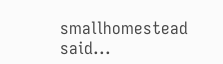smallhomestead said...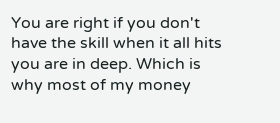You are right if you don't have the skill when it all hits you are in deep. Which is why most of my money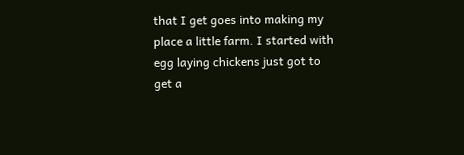that I get goes into making my place a little farm. I started with egg laying chickens just got to get a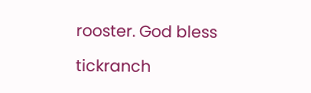rooster. God bless

tickranch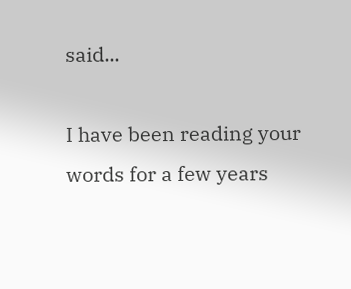said...

I have been reading your words for a few years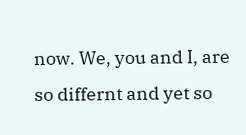now. We, you and I, are so differnt and yet so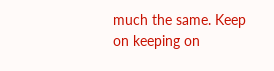much the same. Keep on keeping on